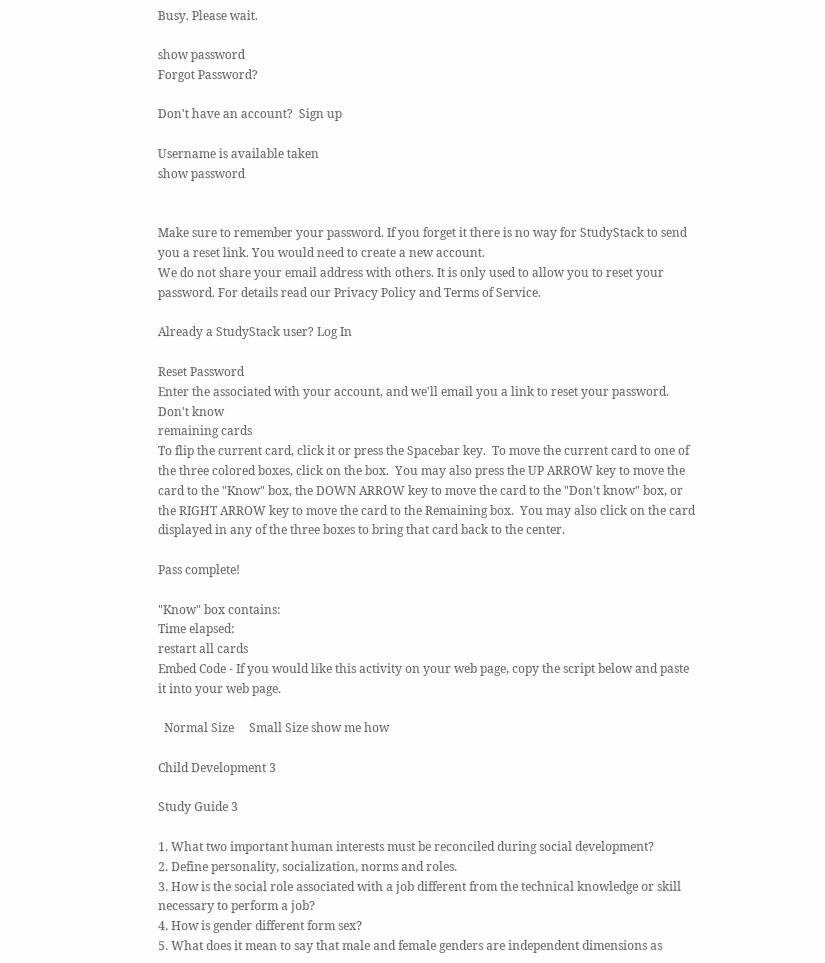Busy. Please wait.

show password
Forgot Password?

Don't have an account?  Sign up

Username is available taken
show password


Make sure to remember your password. If you forget it there is no way for StudyStack to send you a reset link. You would need to create a new account.
We do not share your email address with others. It is only used to allow you to reset your password. For details read our Privacy Policy and Terms of Service.

Already a StudyStack user? Log In

Reset Password
Enter the associated with your account, and we'll email you a link to reset your password.
Don't know
remaining cards
To flip the current card, click it or press the Spacebar key.  To move the current card to one of the three colored boxes, click on the box.  You may also press the UP ARROW key to move the card to the "Know" box, the DOWN ARROW key to move the card to the "Don't know" box, or the RIGHT ARROW key to move the card to the Remaining box.  You may also click on the card displayed in any of the three boxes to bring that card back to the center.

Pass complete!

"Know" box contains:
Time elapsed:
restart all cards
Embed Code - If you would like this activity on your web page, copy the script below and paste it into your web page.

  Normal Size     Small Size show me how

Child Development 3

Study Guide 3

1. What two important human interests must be reconciled during social development?
2. Define personality, socialization, norms and roles.
3. How is the social role associated with a job different from the technical knowledge or skill necessary to perform a job?
4. How is gender different form sex?
5. What does it mean to say that male and female genders are independent dimensions as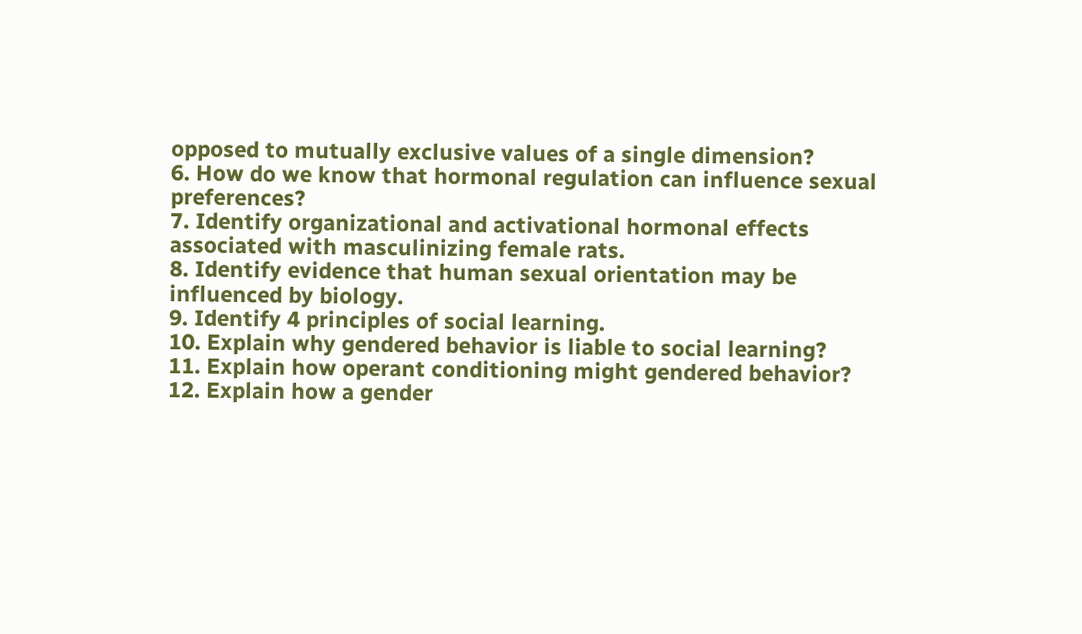opposed to mutually exclusive values of a single dimension?
6. How do we know that hormonal regulation can influence sexual preferences?
7. Identify organizational and activational hormonal effects associated with masculinizing female rats.
8. Identify evidence that human sexual orientation may be influenced by biology.
9. Identify 4 principles of social learning.
10. Explain why gendered behavior is liable to social learning?
11. Explain how operant conditioning might gendered behavior?
12. Explain how a gender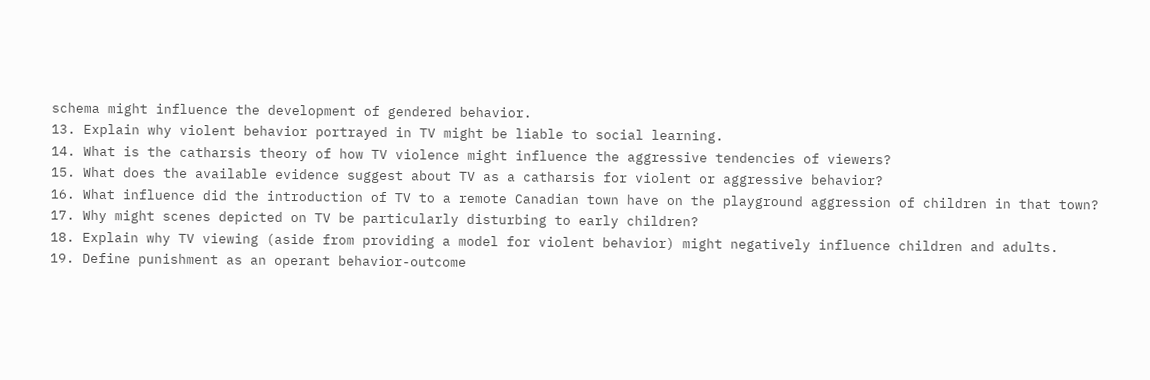schema might influence the development of gendered behavior.
13. Explain why violent behavior portrayed in TV might be liable to social learning.
14. What is the catharsis theory of how TV violence might influence the aggressive tendencies of viewers?
15. What does the available evidence suggest about TV as a catharsis for violent or aggressive behavior?
16. What influence did the introduction of TV to a remote Canadian town have on the playground aggression of children in that town?
17. Why might scenes depicted on TV be particularly disturbing to early children?
18. Explain why TV viewing (aside from providing a model for violent behavior) might negatively influence children and adults.
19. Define punishment as an operant behavior-outcome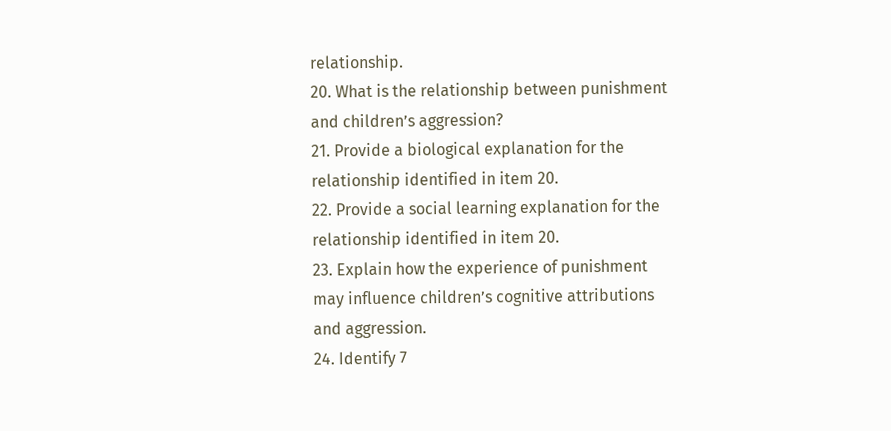relationship.
20. What is the relationship between punishment and children’s aggression?
21. Provide a biological explanation for the relationship identified in item 20.
22. Provide a social learning explanation for the relationship identified in item 20.
23. Explain how the experience of punishment may influence children’s cognitive attributions and aggression.
24. Identify 7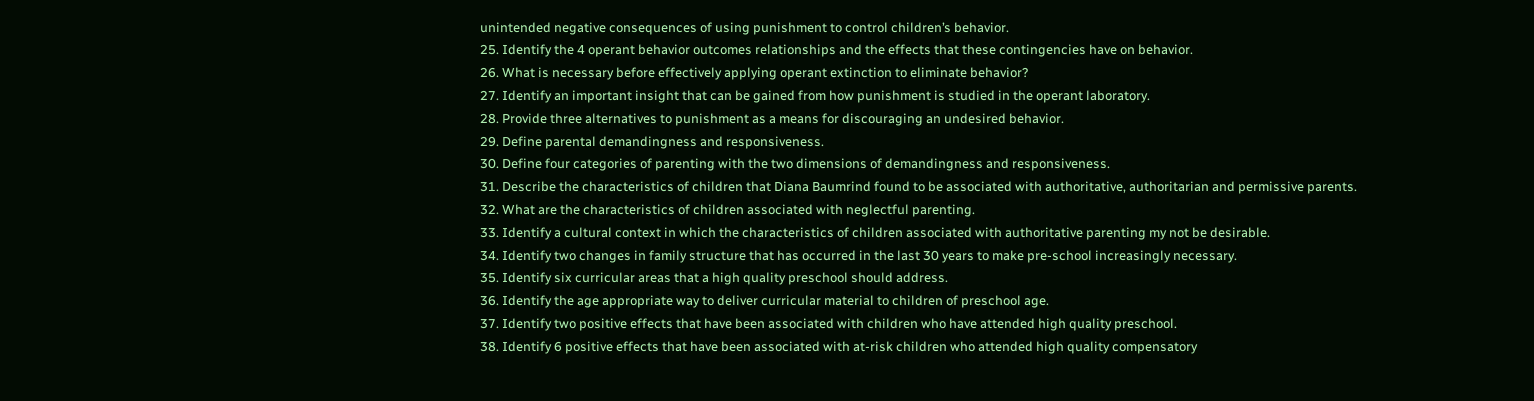unintended negative consequences of using punishment to control children’s behavior.
25. Identify the 4 operant behavior outcomes relationships and the effects that these contingencies have on behavior.
26. What is necessary before effectively applying operant extinction to eliminate behavior?
27. Identify an important insight that can be gained from how punishment is studied in the operant laboratory.
28. Provide three alternatives to punishment as a means for discouraging an undesired behavior.
29. Define parental demandingness and responsiveness.
30. Define four categories of parenting with the two dimensions of demandingness and responsiveness.
31. Describe the characteristics of children that Diana Baumrind found to be associated with authoritative, authoritarian and permissive parents.
32. What are the characteristics of children associated with neglectful parenting.
33. Identify a cultural context in which the characteristics of children associated with authoritative parenting my not be desirable.
34. Identify two changes in family structure that has occurred in the last 30 years to make pre-school increasingly necessary.
35. Identify six curricular areas that a high quality preschool should address.
36. Identify the age appropriate way to deliver curricular material to children of preschool age.
37. Identify two positive effects that have been associated with children who have attended high quality preschool.
38. Identify 6 positive effects that have been associated with at-risk children who attended high quality compensatory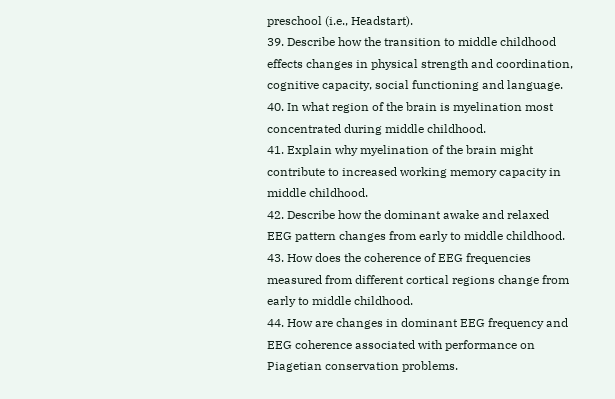preschool (i.e., Headstart).
39. Describe how the transition to middle childhood effects changes in physical strength and coordination, cognitive capacity, social functioning and language.
40. In what region of the brain is myelination most concentrated during middle childhood.
41. Explain why myelination of the brain might contribute to increased working memory capacity in middle childhood.
42. Describe how the dominant awake and relaxed EEG pattern changes from early to middle childhood.
43. How does the coherence of EEG frequencies measured from different cortical regions change from early to middle childhood.
44. How are changes in dominant EEG frequency and EEG coherence associated with performance on Piagetian conservation problems.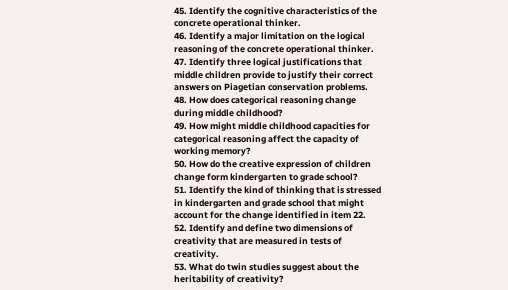45. Identify the cognitive characteristics of the concrete operational thinker.
46. Identify a major limitation on the logical reasoning of the concrete operational thinker.
47. Identify three logical justifications that middle children provide to justify their correct answers on Piagetian conservation problems.
48. How does categorical reasoning change during middle childhood?
49. How might middle childhood capacities for categorical reasoning affect the capacity of working memory?
50. How do the creative expression of children change form kindergarten to grade school?
51. Identify the kind of thinking that is stressed in kindergarten and grade school that might account for the change identified in item 22.
52. Identify and define two dimensions of creativity that are measured in tests of creativity.
53. What do twin studies suggest about the heritability of creativity?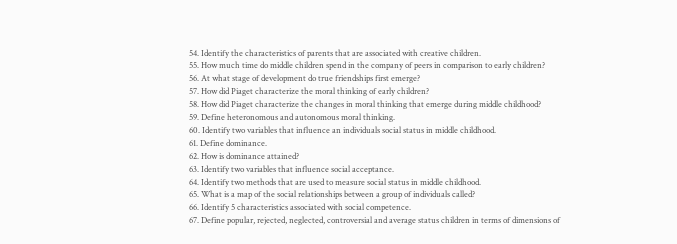54. Identify the characteristics of parents that are associated with creative children.
55. How much time do middle children spend in the company of peers in comparison to early children?
56. At what stage of development do true friendships first emerge?
57. How did Piaget characterize the moral thinking of early children?
58. How did Piaget characterize the changes in moral thinking that emerge during middle childhood?
59. Define heteronomous and autonomous moral thinking.
60. Identify two variables that influence an individuals social status in middle childhood.
61. Define dominance.
62. How is dominance attained?
63. Identify two variables that influence social acceptance.
64. Identify two methods that are used to measure social status in middle childhood.
65. What is a map of the social relationships between a group of individuals called?
66. Identify 5 characteristics associated with social competence.
67. Define popular, rejected, neglected, controversial and average status children in terms of dimensions of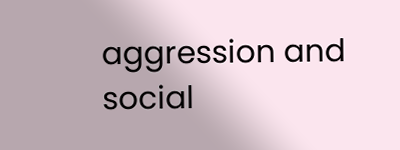aggression and social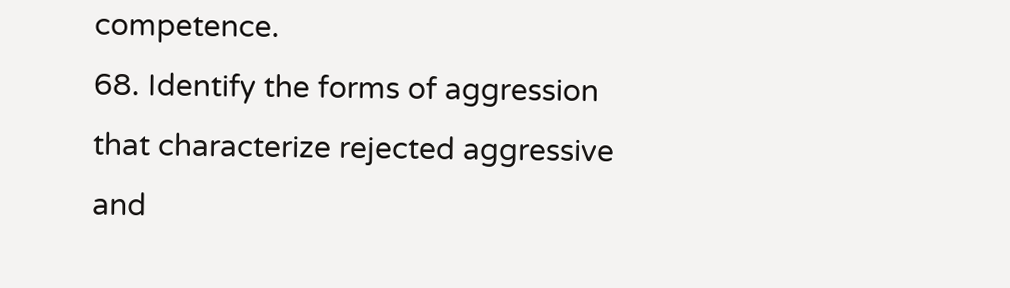competence.
68. Identify the forms of aggression that characterize rejected aggressive and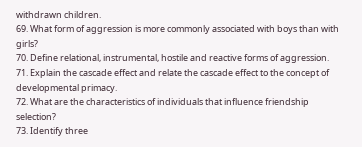withdrawn children.
69. What form of aggression is more commonly associated with boys than with girls?
70. Define relational, instrumental, hostile and reactive forms of aggression.
71. Explain the cascade effect and relate the cascade effect to the concept of developmental primacy.
72. What are the characteristics of individuals that influence friendship selection?
73. Identify three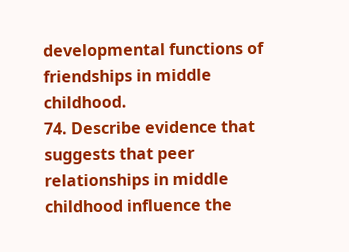developmental functions of friendships in middle childhood.
74. Describe evidence that suggests that peer relationships in middle childhood influence the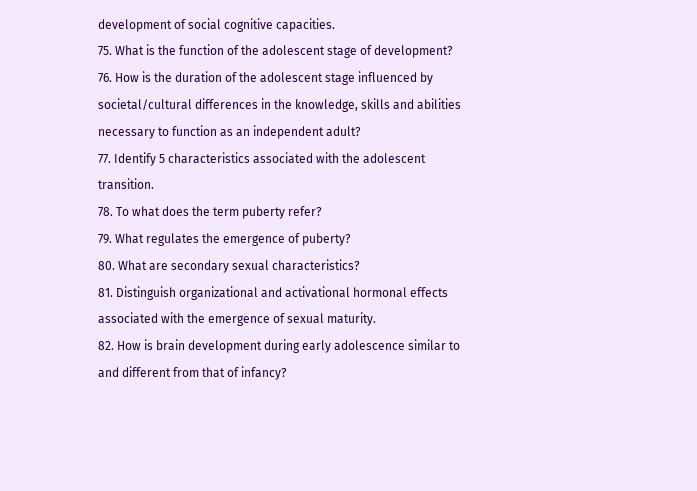development of social cognitive capacities.
75. What is the function of the adolescent stage of development?
76. How is the duration of the adolescent stage influenced by societal/cultural differences in the knowledge, skills and abilities necessary to function as an independent adult?
77. Identify 5 characteristics associated with the adolescent transition.
78. To what does the term puberty refer?
79. What regulates the emergence of puberty?
80. What are secondary sexual characteristics?
81. Distinguish organizational and activational hormonal effects associated with the emergence of sexual maturity.
82. How is brain development during early adolescence similar to and different from that of infancy?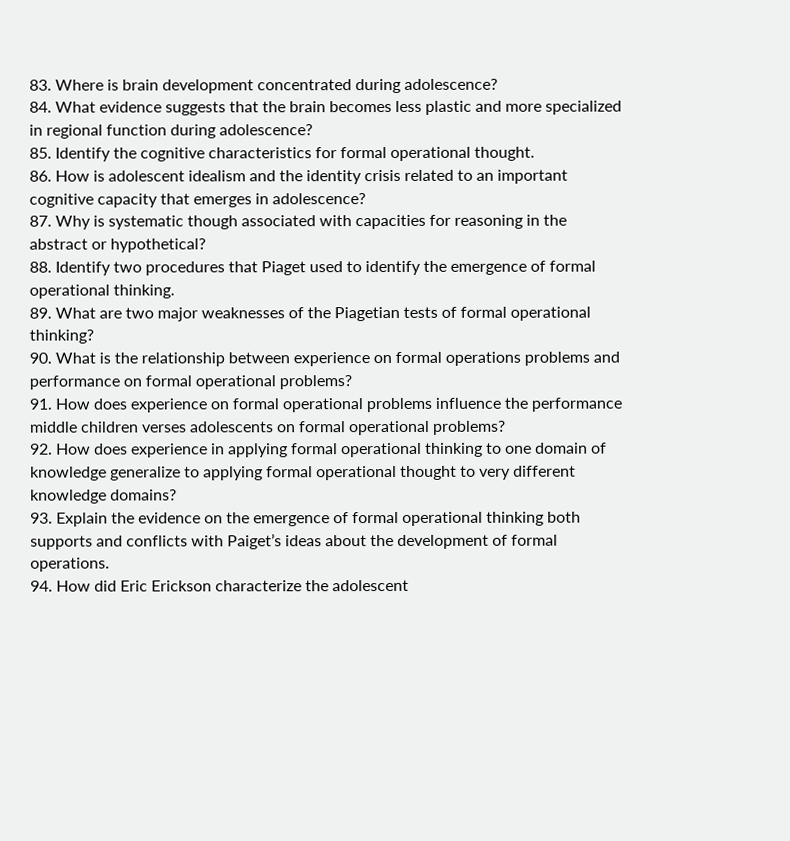83. Where is brain development concentrated during adolescence?
84. What evidence suggests that the brain becomes less plastic and more specialized in regional function during adolescence?
85. Identify the cognitive characteristics for formal operational thought.
86. How is adolescent idealism and the identity crisis related to an important cognitive capacity that emerges in adolescence?
87. Why is systematic though associated with capacities for reasoning in the abstract or hypothetical?
88. Identify two procedures that Piaget used to identify the emergence of formal operational thinking.
89. What are two major weaknesses of the Piagetian tests of formal operational thinking?
90. What is the relationship between experience on formal operations problems and performance on formal operational problems?
91. How does experience on formal operational problems influence the performance middle children verses adolescents on formal operational problems?
92. How does experience in applying formal operational thinking to one domain of knowledge generalize to applying formal operational thought to very different knowledge domains?
93. Explain the evidence on the emergence of formal operational thinking both supports and conflicts with Paiget’s ideas about the development of formal operations.
94. How did Eric Erickson characterize the adolescent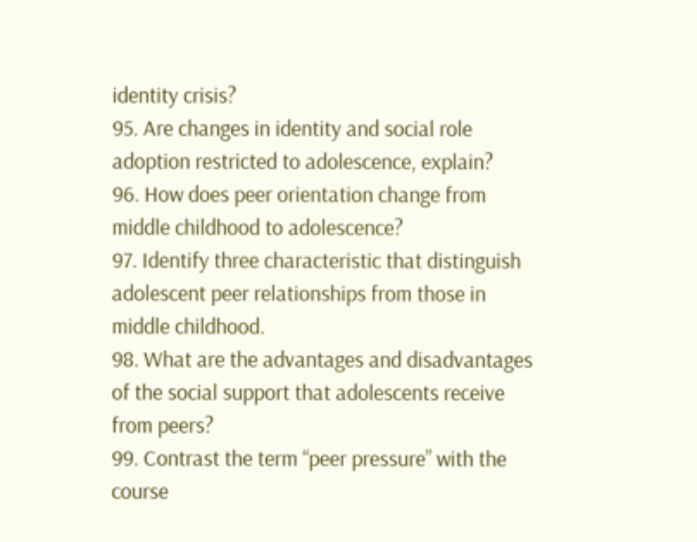identity crisis?
95. Are changes in identity and social role adoption restricted to adolescence, explain?
96. How does peer orientation change from middle childhood to adolescence?
97. Identify three characteristic that distinguish adolescent peer relationships from those in middle childhood.
98. What are the advantages and disadvantages of the social support that adolescents receive from peers?
99. Contrast the term “peer pressure” with the course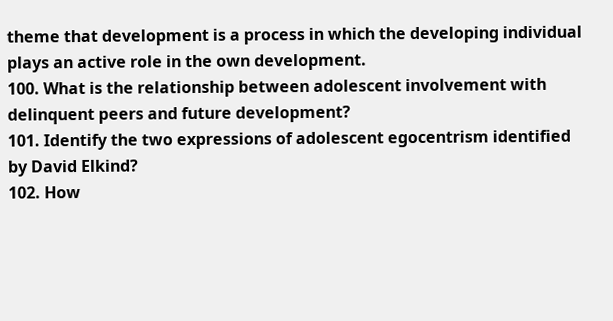theme that development is a process in which the developing individual plays an active role in the own development.
100. What is the relationship between adolescent involvement with delinquent peers and future development?
101. Identify the two expressions of adolescent egocentrism identified by David Elkind?
102. How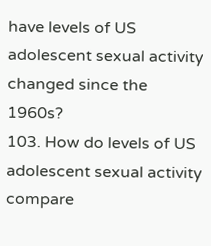have levels of US adolescent sexual activity changed since the 1960s?
103. How do levels of US adolescent sexual activity compare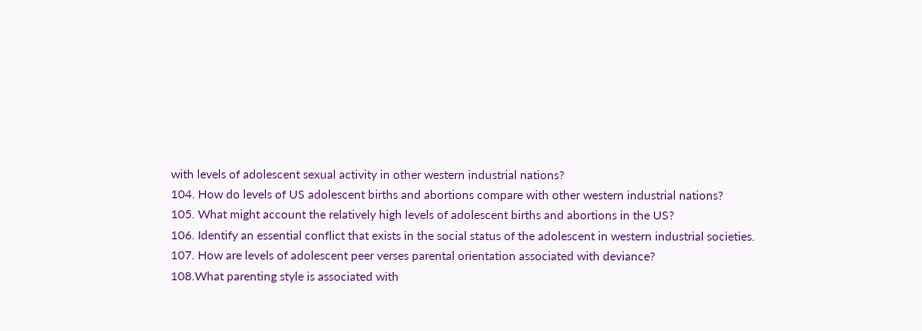with levels of adolescent sexual activity in other western industrial nations?
104. How do levels of US adolescent births and abortions compare with other western industrial nations?
105. What might account the relatively high levels of adolescent births and abortions in the US?
106. Identify an essential conflict that exists in the social status of the adolescent in western industrial societies.
107. How are levels of adolescent peer verses parental orientation associated with deviance?
108.What parenting style is associated with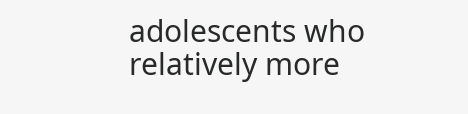adolescents who relatively more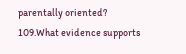parentally oriented?
109.What evidence supports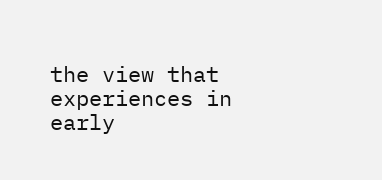the view that experiences in early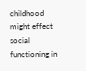childhood might effect social functioning in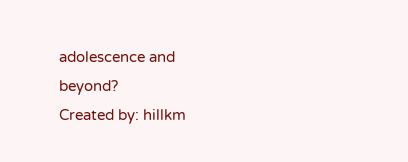adolescence and beyond?
Created by: hillkm